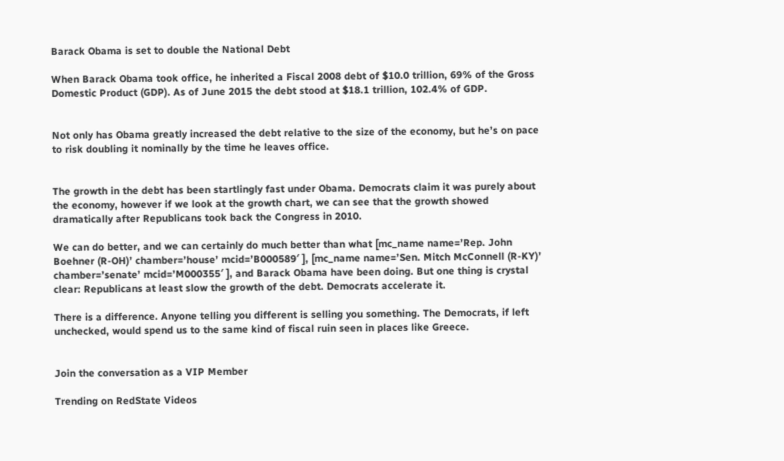Barack Obama is set to double the National Debt

When Barack Obama took office, he inherited a Fiscal 2008 debt of $10.0 trillion, 69% of the Gross Domestic Product (GDP). As of June 2015 the debt stood at $18.1 trillion, 102.4% of GDP.


Not only has Obama greatly increased the debt relative to the size of the economy, but he’s on pace to risk doubling it nominally by the time he leaves office.


The growth in the debt has been startlingly fast under Obama. Democrats claim it was purely about the economy, however if we look at the growth chart, we can see that the growth showed dramatically after Republicans took back the Congress in 2010.

We can do better, and we can certainly do much better than what [mc_name name=’Rep. John Boehner (R-OH)’ chamber=’house’ mcid=’B000589′ ], [mc_name name=’Sen. Mitch McConnell (R-KY)’ chamber=’senate’ mcid=’M000355′ ], and Barack Obama have been doing. But one thing is crystal clear: Republicans at least slow the growth of the debt. Democrats accelerate it.

There is a difference. Anyone telling you different is selling you something. The Democrats, if left unchecked, would spend us to the same kind of fiscal ruin seen in places like Greece.


Join the conversation as a VIP Member

Trending on RedState Videos